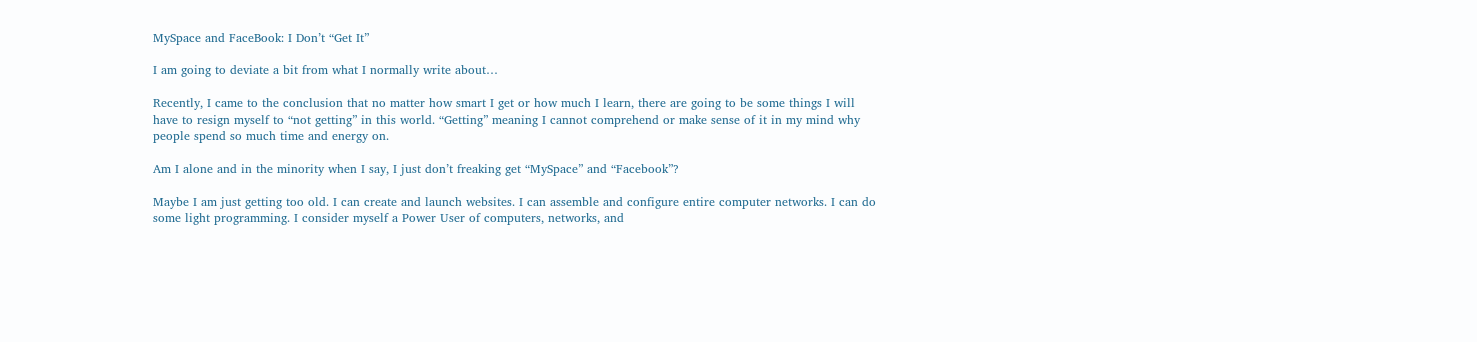MySpace and FaceBook: I Don’t “Get It”

I am going to deviate a bit from what I normally write about…

Recently, I came to the conclusion that no matter how smart I get or how much I learn, there are going to be some things I will have to resign myself to “not getting” in this world. “Getting” meaning I cannot comprehend or make sense of it in my mind why people spend so much time and energy on.

Am I alone and in the minority when I say, I just don’t freaking get “MySpace” and “Facebook”?

Maybe I am just getting too old. I can create and launch websites. I can assemble and configure entire computer networks. I can do some light programming. I consider myself a Power User of computers, networks, and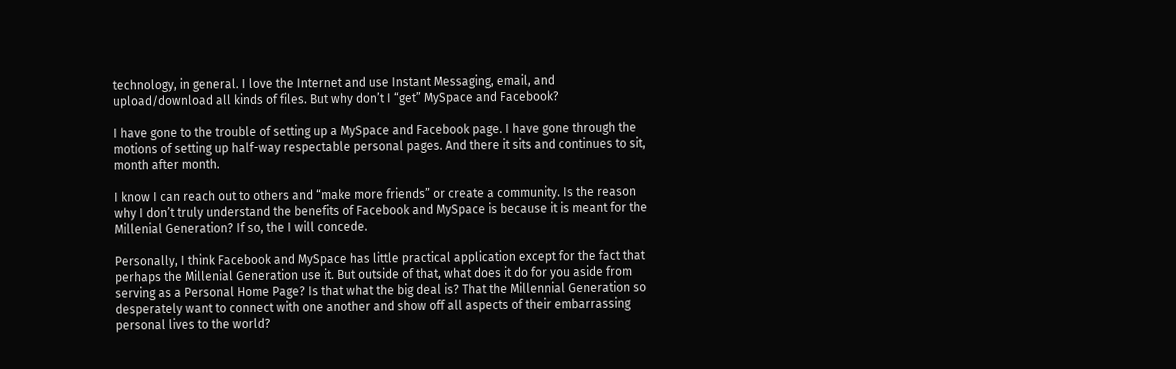technology, in general. I love the Internet and use Instant Messaging, email, and upload/download all kinds of files. But why don’t I “get” MySpace and Facebook?

I have gone to the trouble of setting up a MySpace and Facebook page. I have gone through the motions of setting up half-way respectable personal pages. And there it sits and continues to sit, month after month.

I know I can reach out to others and “make more friends” or create a community. Is the reason why I don’t truly understand the benefits of Facebook and MySpace is because it is meant for the Millenial Generation? If so, the I will concede.

Personally, I think Facebook and MySpace has little practical application except for the fact that perhaps the Millenial Generation use it. But outside of that, what does it do for you aside from serving as a Personal Home Page? Is that what the big deal is? That the Millennial Generation so desperately want to connect with one another and show off all aspects of their embarrassing personal lives to the world?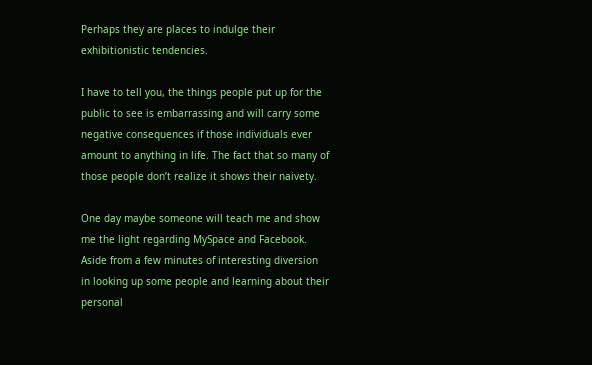Perhaps they are places to indulge their exhibitionistic tendencies.

I have to tell you, the things people put up for the public to see is embarrassing and will carry some negative consequences if those individuals ever amount to anything in life. The fact that so many of those people don’t realize it shows their naivety.

One day maybe someone will teach me and show me the light regarding MySpace and Facebook. Aside from a few minutes of interesting diversion in looking up some people and learning about their personal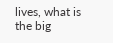lives, what is the big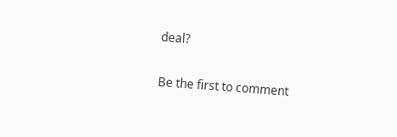deal?

Be the first to comment